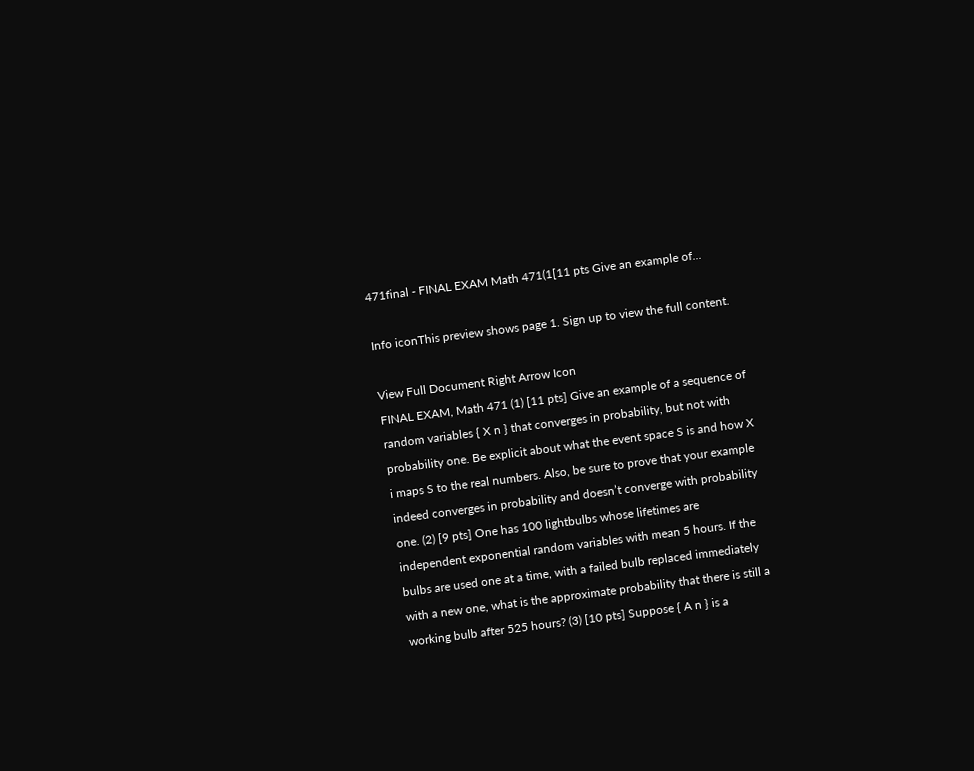471final - FINAL EXAM Math 471(1[11 pts Give an example of...

Info iconThis preview shows page 1. Sign up to view the full content.

View Full Document Right Arrow Icon
FINAL EXAM, Math 471 (1) [11 pts] Give an example of a sequence of random variables { X n } that converges in probability, but not with probability one. Be explicit about what the event space S is and how X i maps S to the real numbers. Also, be sure to prove that your example indeed converges in probability and doesn’t converge with probability one. (2) [9 pts] One has 100 lightbulbs whose lifetimes are independent exponential random variables with mean 5 hours. If the bulbs are used one at a time, with a failed bulb replaced immediately with a new one, what is the approximate probability that there is still a working bulb after 525 hours? (3) [10 pts] Suppose { A n } is a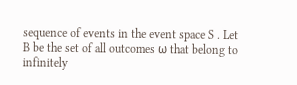sequence of events in the event space S . Let B be the set of all outcomes ω that belong to infinitely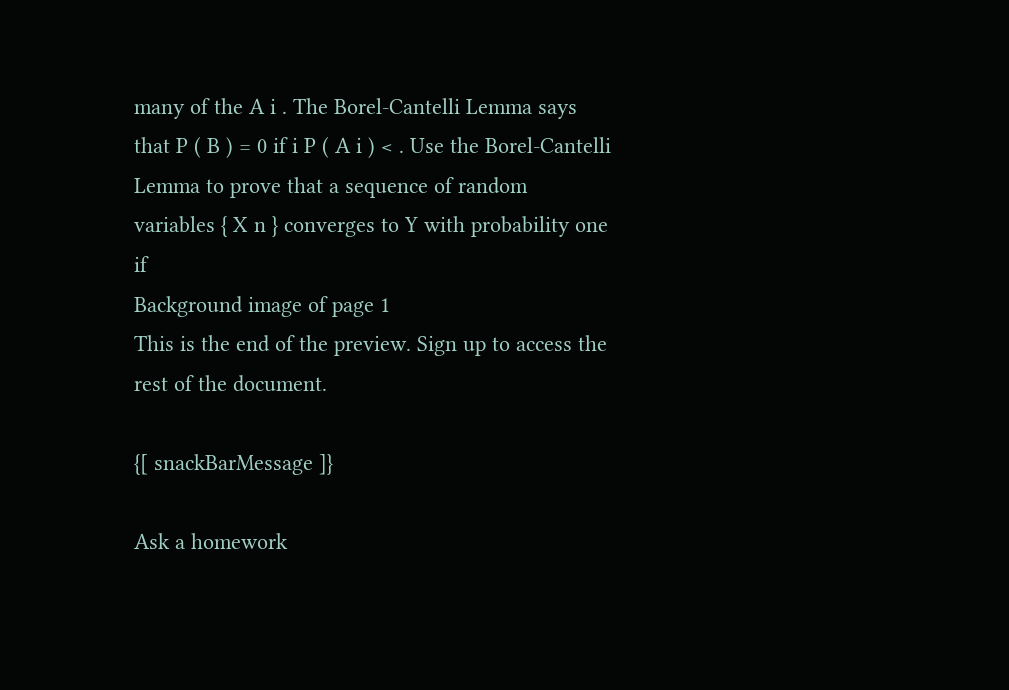many of the A i . The Borel-Cantelli Lemma says that P ( B ) = 0 if i P ( A i ) < . Use the Borel-Cantelli Lemma to prove that a sequence of random variables { X n } converges to Y with probability one if
Background image of page 1
This is the end of the preview. Sign up to access the rest of the document.

{[ snackBarMessage ]}

Ask a homework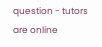question - tutors are online